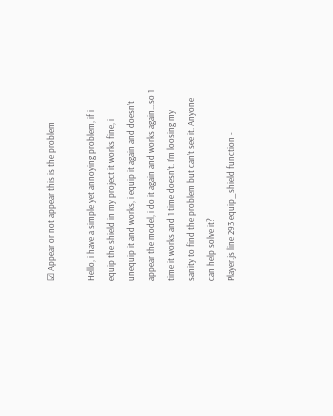☑ Appear or not appear this is the problem

Hello, i have a simple yet annoying problem, if i equip the shield in my project it works fine, i unequip it and works, i equip it again and doesn’t appear the model, i do it again and works again…so 1 time it works and 1 time doesn’t. I’m loosing my sanity to find the problem but can’t see it. Anyone can help solve it?
Player.js line 293 equip_shield function -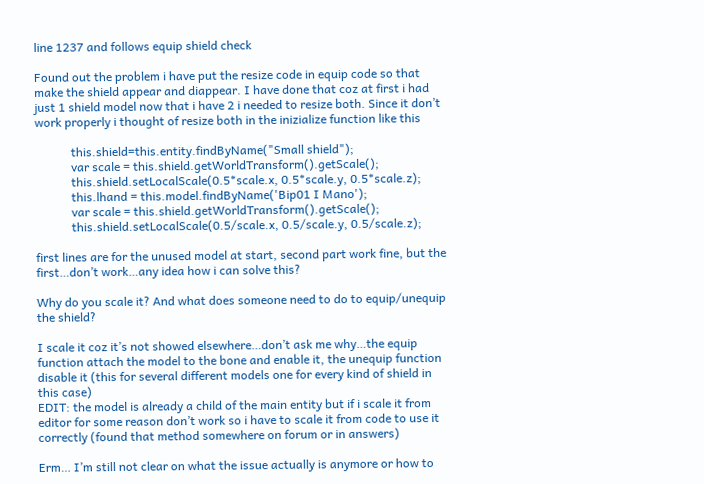line 1237 and follows equip shield check

Found out the problem i have put the resize code in equip code so that make the shield appear and diappear. I have done that coz at first i had just 1 shield model now that i have 2 i needed to resize both. Since it don’t work properly i thought of resize both in the inizialize function like this

            this.shield=this.entity.findByName("Small shield");
            var scale = this.shield.getWorldTransform().getScale();
            this.shield.setLocalScale(0.5*scale.x, 0.5*scale.y, 0.5*scale.z);
            this.lhand = this.model.findByName('Bip01 I Mano');
            var scale = this.shield.getWorldTransform().getScale();
            this.shield.setLocalScale(0.5/scale.x, 0.5/scale.y, 0.5/scale.z);

first lines are for the unused model at start, second part work fine, but the first…don’t work…any idea how i can solve this?

Why do you scale it? And what does someone need to do to equip/unequip the shield?

I scale it coz it’s not showed elsewhere…don’t ask me why…the equip function attach the model to the bone and enable it, the unequip function disable it (this for several different models one for every kind of shield in this case)
EDIT: the model is already a child of the main entity but if i scale it from editor for some reason don’t work so i have to scale it from code to use it correctly (found that method somewhere on forum or in answers)

Erm… I’m still not clear on what the issue actually is anymore or how to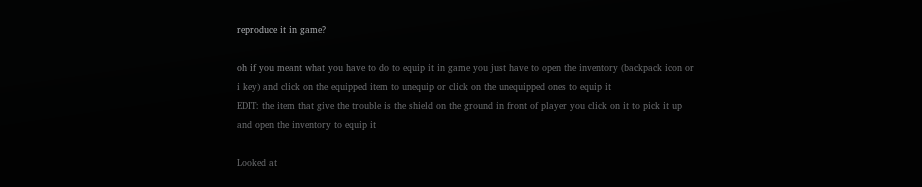reproduce it in game?

oh if you meant what you have to do to equip it in game you just have to open the inventory (backpack icon or i key) and click on the equipped item to unequip or click on the unequipped ones to equip it
EDIT: the item that give the trouble is the shield on the ground in front of player you click on it to pick it up and open the inventory to equip it

Looked at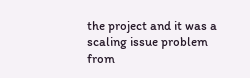the project and it was a scaling issue problem from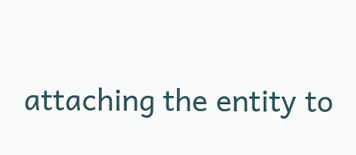attaching the entity to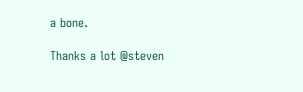a bone.

Thanks a lot @steven